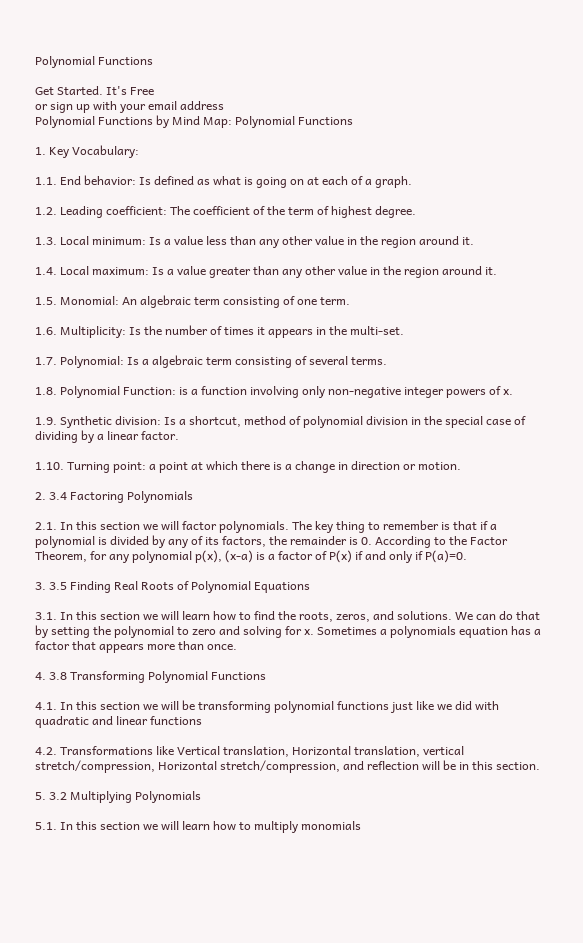Polynomial Functions

Get Started. It's Free
or sign up with your email address
Polynomial Functions by Mind Map: Polynomial Functions

1. Key Vocabulary:

1.1. End behavior: Is defined as what is going on at each of a graph.

1.2. Leading coefficient: The coefficient of the term of highest degree.

1.3. Local minimum: Is a value less than any other value in the region around it.

1.4. Local maximum: Is a value greater than any other value in the region around it.

1.5. Monomial: An algebraic term consisting of one term.

1.6. Multiplicity: Is the number of times it appears in the multi-set.

1.7. Polynomial: Is a algebraic term consisting of several terms.

1.8. Polynomial Function: is a function involving only non-negative integer powers of x.

1.9. Synthetic division: Is a shortcut, method of polynomial division in the special case of dividing by a linear factor.

1.10. Turning point: a point at which there is a change in direction or motion.

2. 3.4 Factoring Polynomials

2.1. In this section we will factor polynomials. The key thing to remember is that if a polynomial is divided by any of its factors, the remainder is 0. According to the Factor Theorem, for any polynomial p(x), (x-a) is a factor of P(x) if and only if P(a)=0.

3. 3.5 Finding Real Roots of Polynomial Equations

3.1. In this section we will learn how to find the roots, zeros, and solutions. We can do that by setting the polynomial to zero and solving for x. Sometimes a polynomials equation has a factor that appears more than once.

4. 3.8 Transforming Polynomial Functions

4.1. In this section we will be transforming polynomial functions just like we did with quadratic and linear functions

4.2. Transformations like Vertical translation, Horizontal translation, vertical stretch/compression, Horizontal stretch/compression, and reflection will be in this section.

5. 3.2 Multiplying Polynomials

5.1. In this section we will learn how to multiply monomials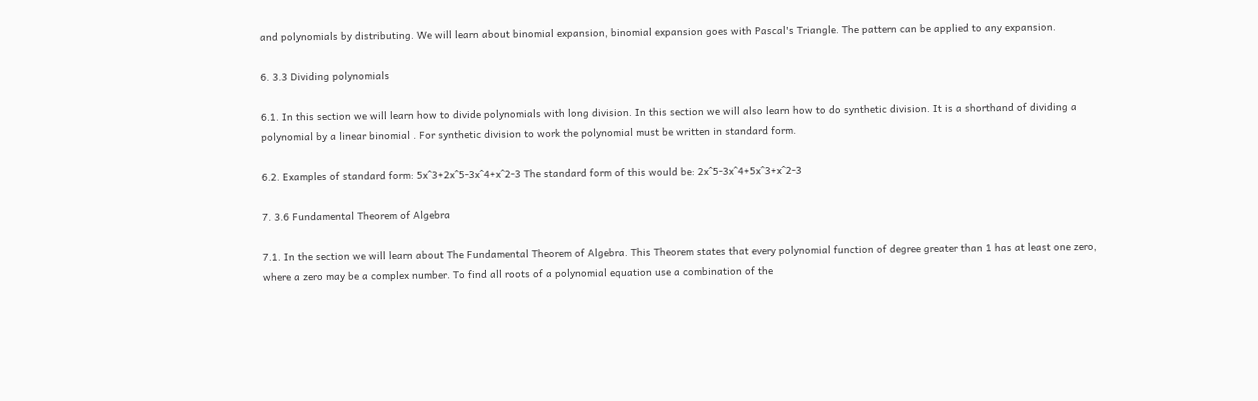and polynomials by distributing. We will learn about binomial expansion, binomial expansion goes with Pascal's Triangle. The pattern can be applied to any expansion.

6. 3.3 Dividing polynomials

6.1. In this section we will learn how to divide polynomials with long division. In this section we will also learn how to do synthetic division. It is a shorthand of dividing a polynomial by a linear binomial . For synthetic division to work the polynomial must be written in standard form.

6.2. Examples of standard form: 5x^3+2x^5-3x^4+x^2-3 The standard form of this would be: 2x^5-3x^4+5x^3+x^2-3

7. 3.6 Fundamental Theorem of Algebra

7.1. In the section we will learn about The Fundamental Theorem of Algebra. This Theorem states that every polynomial function of degree greater than 1 has at least one zero, where a zero may be a complex number. To find all roots of a polynomial equation use a combination of the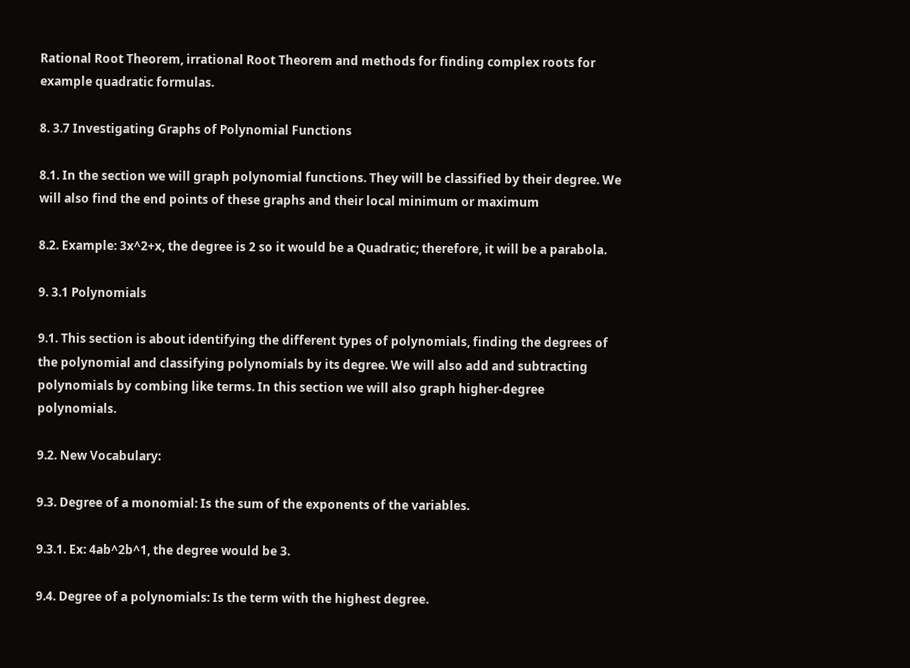Rational Root Theorem, irrational Root Theorem and methods for finding complex roots for example quadratic formulas.

8. 3.7 Investigating Graphs of Polynomial Functions

8.1. In the section we will graph polynomial functions. They will be classified by their degree. We will also find the end points of these graphs and their local minimum or maximum

8.2. Example: 3x^2+x, the degree is 2 so it would be a Quadratic; therefore, it will be a parabola.

9. 3.1 Polynomials

9.1. This section is about identifying the different types of polynomials, finding the degrees of the polynomial and classifying polynomials by its degree. We will also add and subtracting polynomials by combing like terms. In this section we will also graph higher-degree polynomials.

9.2. New Vocabulary:

9.3. Degree of a monomial: Is the sum of the exponents of the variables.

9.3.1. Ex: 4ab^2b^1, the degree would be 3.

9.4. Degree of a polynomials: Is the term with the highest degree.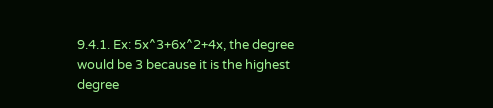9.4.1. Ex: 5x^3+6x^2+4x, the degree would be 3 because it is the highest degree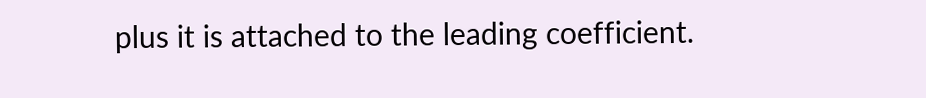plus it is attached to the leading coefficient.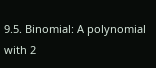9.5. Binomial: A polynomial with 2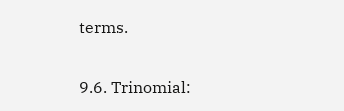terms.

9.6. Trinomial: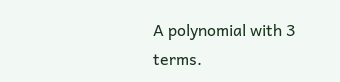A polynomial with 3 terms.